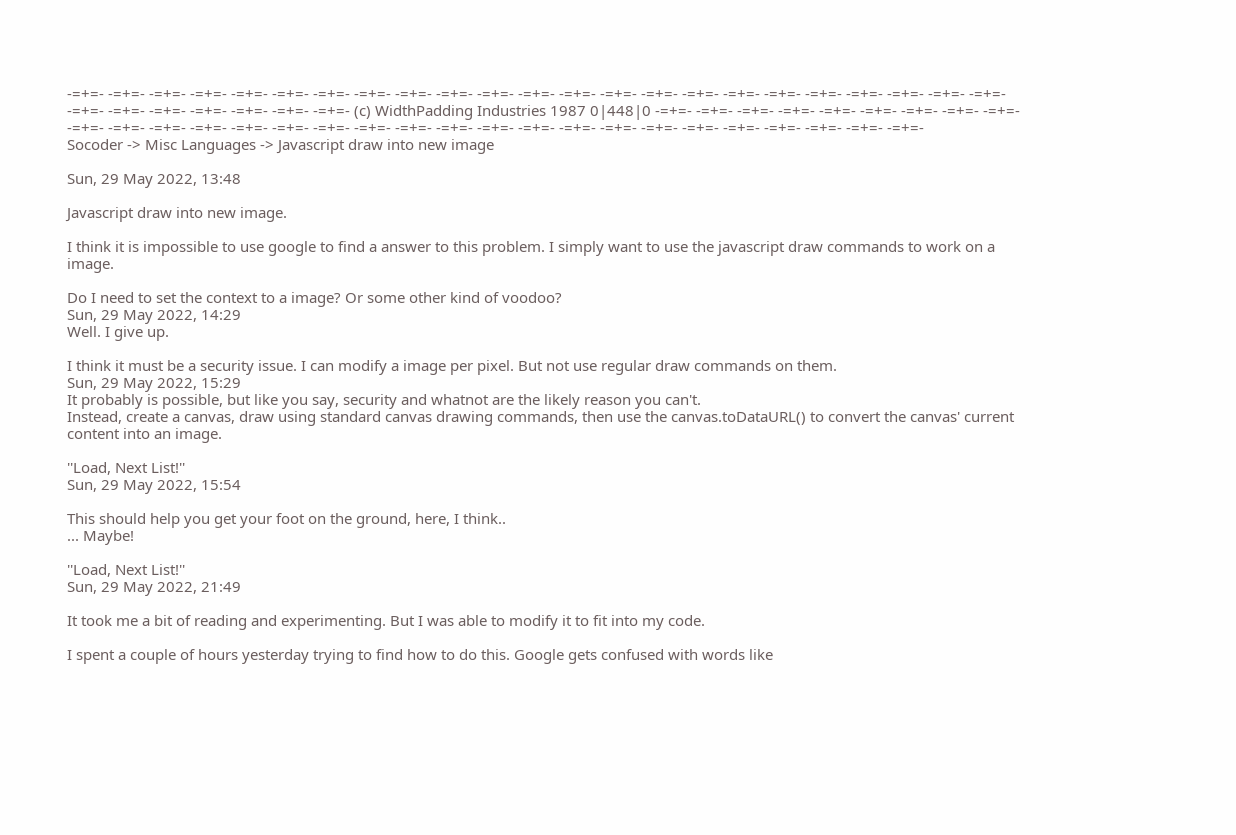-=+=- -=+=- -=+=- -=+=- -=+=- -=+=- -=+=- -=+=- -=+=- -=+=- -=+=- -=+=- -=+=- -=+=- -=+=- -=+=- -=+=- -=+=- -=+=- -=+=- -=+=- -=+=- -=+=- -=+=- -=+=- -=+=- -=+=- -=+=- -=+=- -=+=- (c) WidthPadding Industries 1987 0|448|0 -=+=- -=+=- -=+=- -=+=- -=+=- -=+=- -=+=- -=+=- -=+=- -=+=- -=+=- -=+=- -=+=- -=+=- -=+=- -=+=- -=+=- -=+=- -=+=- -=+=- -=+=- -=+=- -=+=- -=+=- -=+=- -=+=- -=+=- -=+=- -=+=- -=+=-
Socoder -> Misc Languages -> Javascript draw into new image

Sun, 29 May 2022, 13:48

Javascript draw into new image.

I think it is impossible to use google to find a answer to this problem. I simply want to use the javascript draw commands to work on a image.

Do I need to set the context to a image? Or some other kind of voodoo?
Sun, 29 May 2022, 14:29
Well. I give up.

I think it must be a security issue. I can modify a image per pixel. But not use regular draw commands on them.
Sun, 29 May 2022, 15:29
It probably is possible, but like you say, security and whatnot are the likely reason you can't.
Instead, create a canvas, draw using standard canvas drawing commands, then use the canvas.toDataURL() to convert the canvas' current content into an image.

''Load, Next List!''
Sun, 29 May 2022, 15:54

This should help you get your foot on the ground, here, I think..
... Maybe!

''Load, Next List!''
Sun, 29 May 2022, 21:49

It took me a bit of reading and experimenting. But I was able to modify it to fit into my code.

I spent a couple of hours yesterday trying to find how to do this. Google gets confused with words like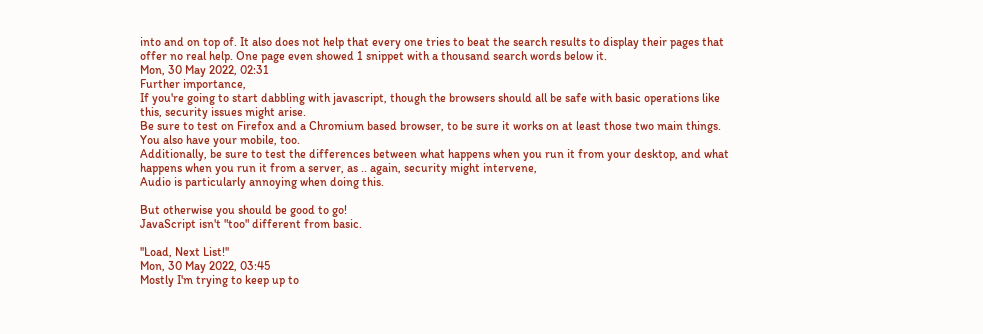into and on top of. It also does not help that every one tries to beat the search results to display their pages that offer no real help. One page even showed 1 snippet with a thousand search words below it.
Mon, 30 May 2022, 02:31
Further importance,
If you're going to start dabbling with javascript, though the browsers should all be safe with basic operations like this, security issues might arise.
Be sure to test on Firefox and a Chromium based browser, to be sure it works on at least those two main things. You also have your mobile, too.
Additionally, be sure to test the differences between what happens when you run it from your desktop, and what happens when you run it from a server, as .. again, security might intervene,
Audio is particularly annoying when doing this.

But otherwise you should be good to go!
JavaScript isn't "too" different from basic.

''Load, Next List!''
Mon, 30 May 2022, 03:45
Mostly I'm trying to keep up to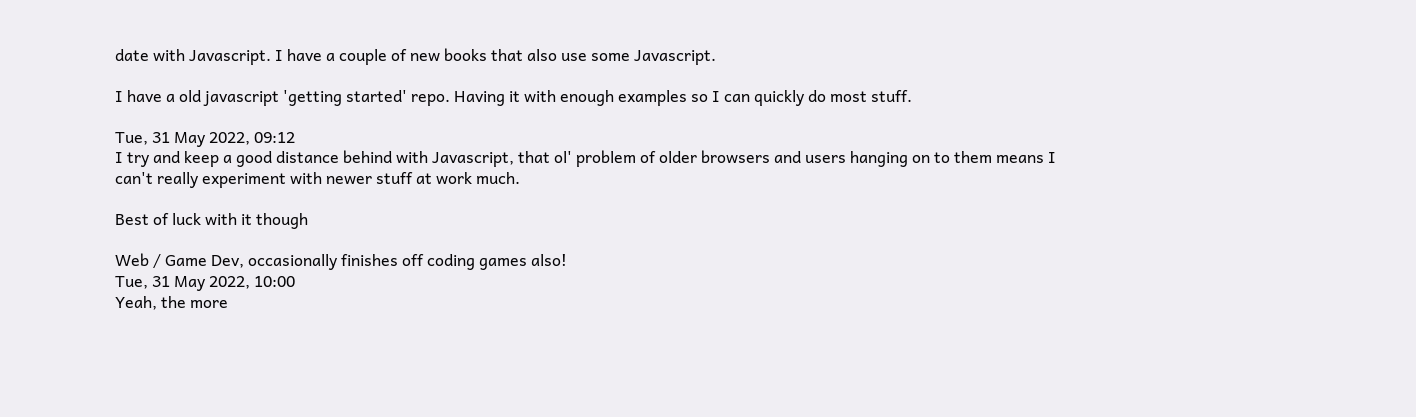date with Javascript. I have a couple of new books that also use some Javascript.

I have a old javascript 'getting started' repo. Having it with enough examples so I can quickly do most stuff.

Tue, 31 May 2022, 09:12
I try and keep a good distance behind with Javascript, that ol' problem of older browsers and users hanging on to them means I can't really experiment with newer stuff at work much.

Best of luck with it though

Web / Game Dev, occasionally finishes off coding games also!
Tue, 31 May 2022, 10:00
Yeah, the more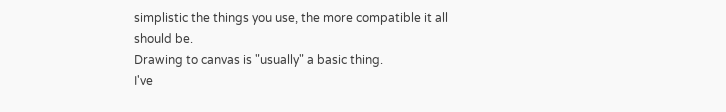simplistic the things you use, the more compatible it all should be.
Drawing to canvas is "usually" a basic thing.
I've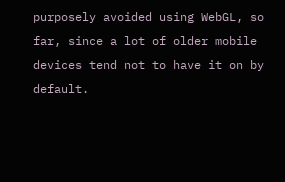purposely avoided using WebGL, so far, since a lot of older mobile devices tend not to have it on by default.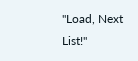''Load, Next List!''